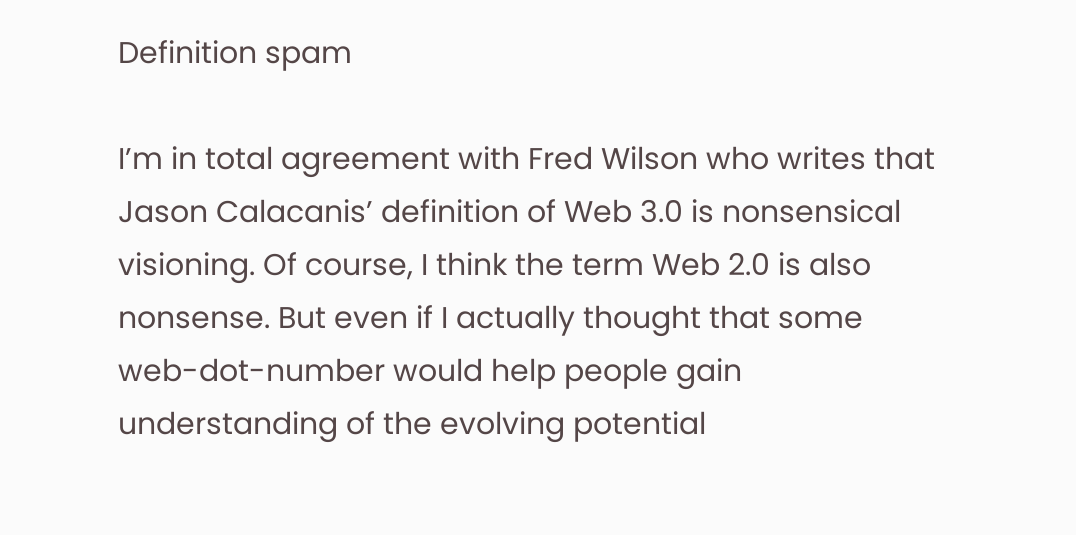Definition spam

I’m in total agreement with Fred Wilson who writes that Jason Calacanis’ definition of Web 3.0 is nonsensical visioning. Of course, I think the term Web 2.0 is also nonsense. But even if I actually thought that some web-dot-number would help people gain understanding of the evolving potential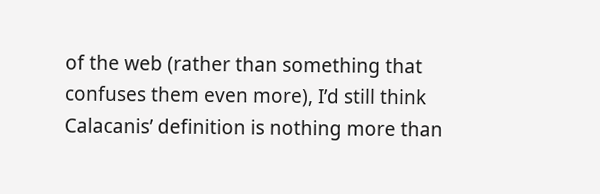of the web (rather than something that confuses them even more), I’d still think Calacanis’ definition is nothing more than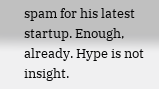spam for his latest startup. Enough, already. Hype is not insight.